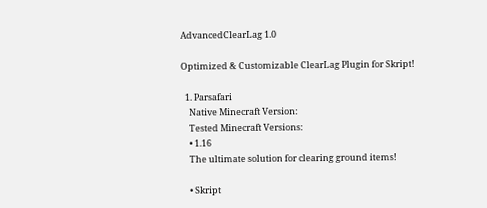AdvancedClearLag 1.0

Optimized & Customizable ClearLag Plugin for Skript!

  1. Parsafari
    Native Minecraft Version:
    Tested Minecraft Versions:
    • 1.16
    The ultimate solution for clearing ground items!

    • Skript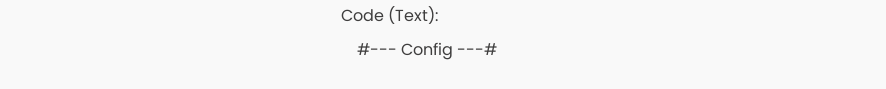Code (Text):
    #--- Config ---#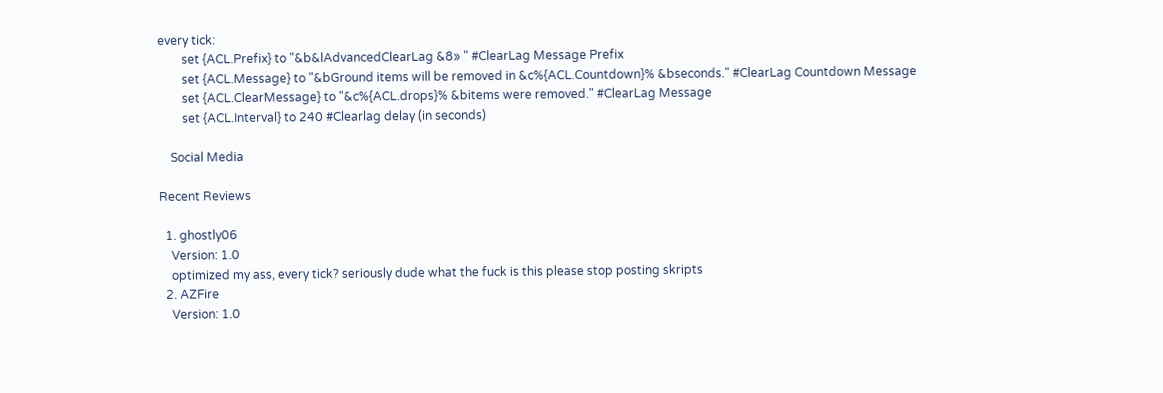every tick:
        set {ACL.Prefix} to "&b&lAdvancedClearLag &8» " #ClearLag Message Prefix
        set {ACL.Message} to "&bGround items will be removed in &c%{ACL.Countdown}% &bseconds." #ClearLag Countdown Message
        set {ACL.ClearMessage} to "&c%{ACL.drops}% &bitems were removed." #ClearLag Message
        set {ACL.Interval} to 240 #Clearlag delay (in seconds)

    Social Media

Recent Reviews

  1. ghostly06
    Version: 1.0
    optimized my ass, every tick? seriously dude what the fuck is this please stop posting skripts
  2. AZFire
    Version: 1.0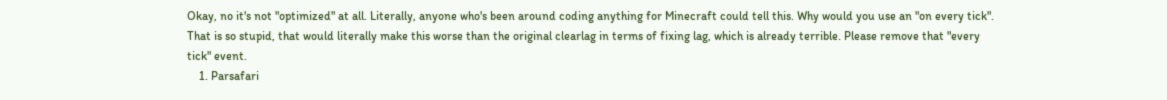Okay, no it's not "optimized" at all. Literally, anyone who's been around coding anything for Minecraft could tell this. Why would you use an "on every tick". That is so stupid, that would literally make this worse than the original clearlag in terms of fixing lag, which is already terrible. Please remove that "every tick" event.
    1. Parsafari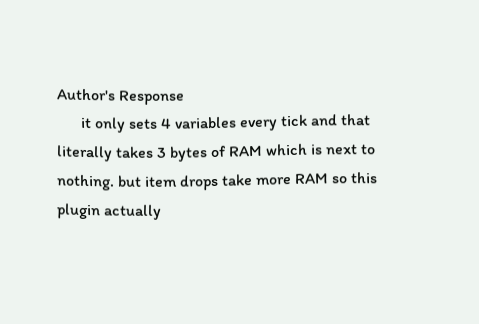Author's Response
      it only sets 4 variables every tick and that literally takes 3 bytes of RAM which is next to nothing. but item drops take more RAM so this plugin actually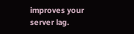improves your server lag.